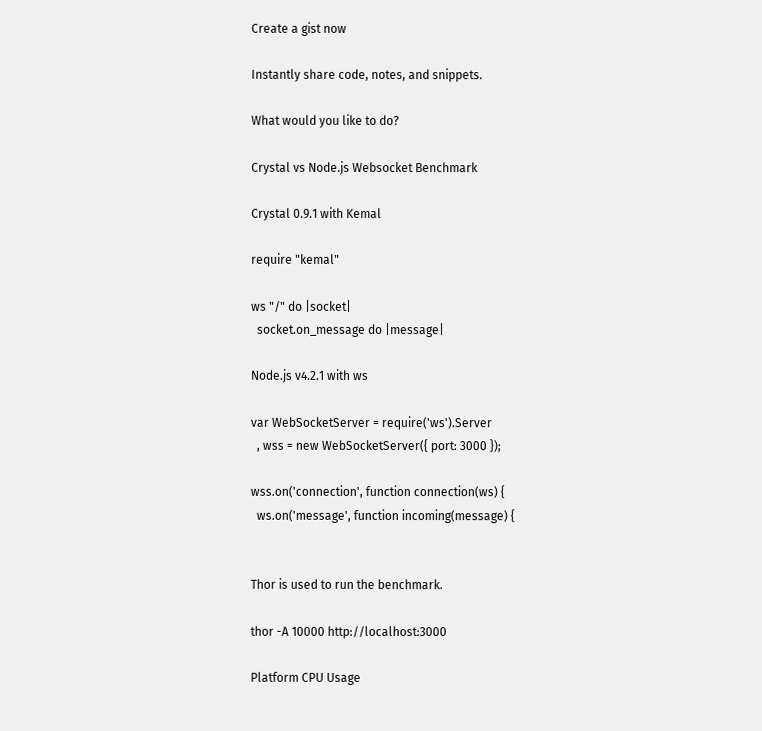Create a gist now

Instantly share code, notes, and snippets.

What would you like to do?

Crystal vs Node.js Websocket Benchmark

Crystal 0.9.1 with Kemal

require "kemal"

ws "/" do |socket|
  socket.on_message do |message|

Node.js v4.2.1 with ws

var WebSocketServer = require('ws').Server
  , wss = new WebSocketServer({ port: 3000 });

wss.on('connection', function connection(ws) {
  ws.on('message', function incoming(message) {


Thor is used to run the benchmark.

thor -A 10000 http://localhost:3000

Platform CPU Usage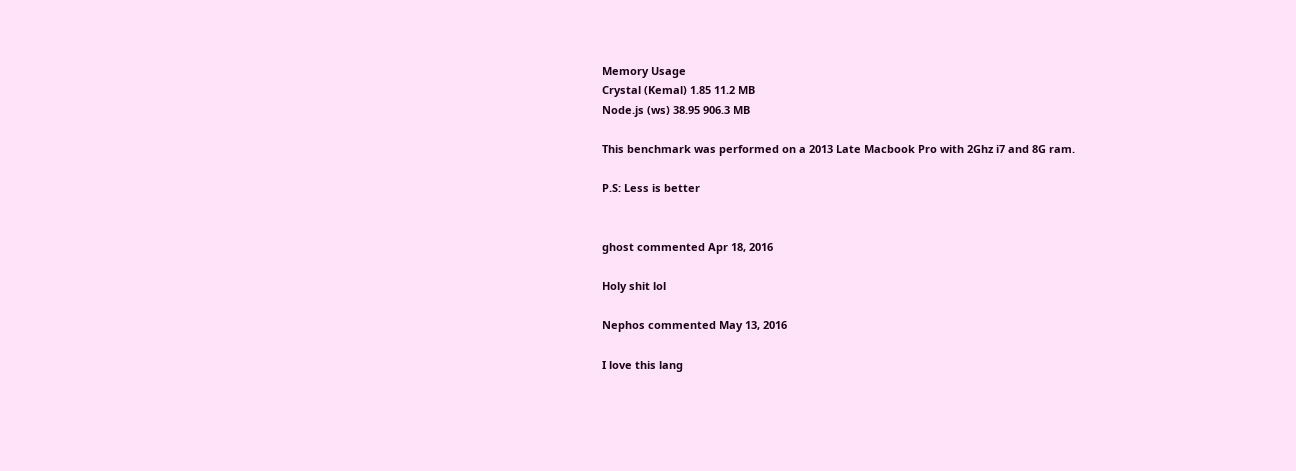Memory Usage
Crystal (Kemal) 1.85 11.2 MB
Node.js (ws) 38.95 906.3 MB

This benchmark was performed on a 2013 Late Macbook Pro with 2Ghz i7 and 8G ram.

P.S: Less is better


ghost commented Apr 18, 2016

Holy shit lol

Nephos commented May 13, 2016

I love this lang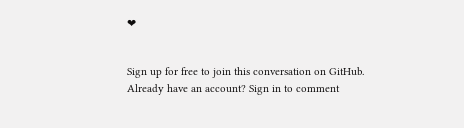❤


Sign up for free to join this conversation on GitHub. Already have an account? Sign in to comment